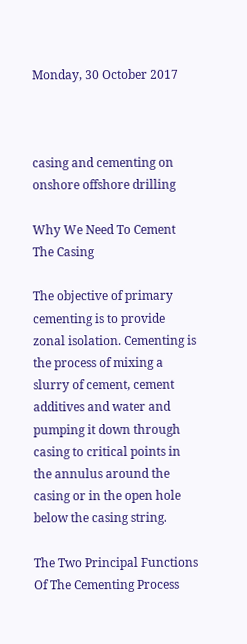Monday, 30 October 2017



casing and cementing on onshore offshore drilling

Why We Need To Cement The Casing

The objective of primary cementing is to provide zonal isolation. Cementing is the process of mixing a slurry of cement, cement additives and water and pumping it down through casing to critical points in the annulus around the casing or in the open hole below the casing string.

The Two Principal Functions Of The Cementing Process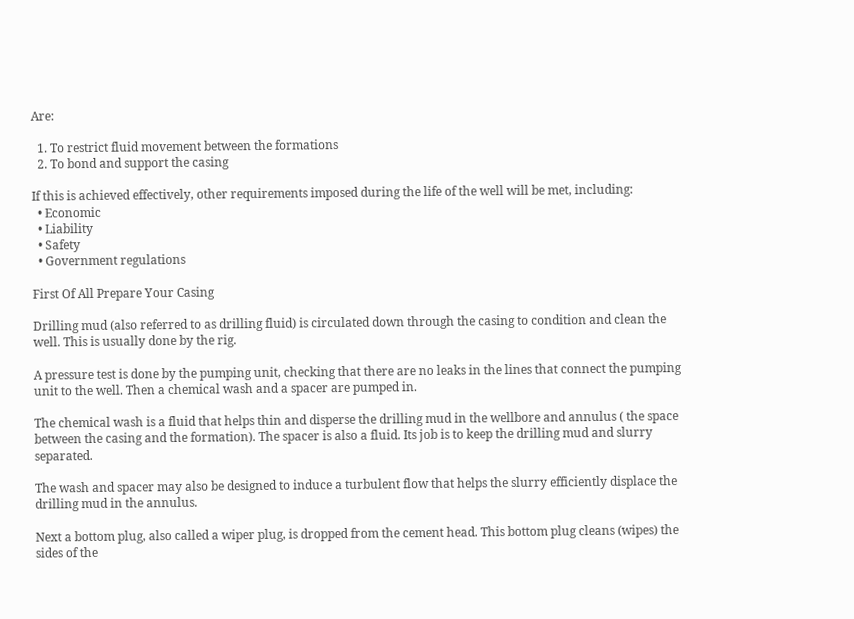Are:

  1. To restrict fluid movement between the formations
  2. To bond and support the casing

If this is achieved effectively, other requirements imposed during the life of the well will be met, including:
  • Economic
  • Liability
  • Safety
  • Government regulations

First Of All Prepare Your Casing

Drilling mud (also referred to as drilling fluid) is circulated down through the casing to condition and clean the well. This is usually done by the rig.

A pressure test is done by the pumping unit, checking that there are no leaks in the lines that connect the pumping unit to the well. Then a chemical wash and a spacer are pumped in.

The chemical wash is a fluid that helps thin and disperse the drilling mud in the wellbore and annulus ( the space between the casing and the formation). The spacer is also a fluid. Its job is to keep the drilling mud and slurry separated.

The wash and spacer may also be designed to induce a turbulent flow that helps the slurry efficiently displace the drilling mud in the annulus.

Next a bottom plug, also called a wiper plug, is dropped from the cement head. This bottom plug cleans (wipes) the sides of the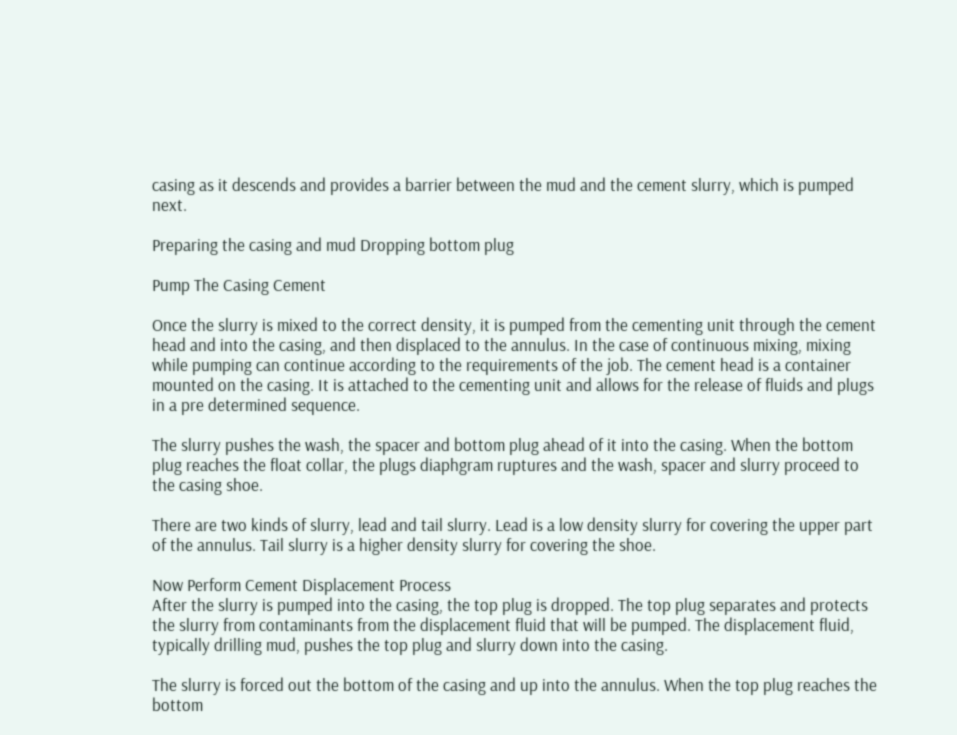casing as it descends and provides a barrier between the mud and the cement slurry, which is pumped next.

Preparing the casing and mud Dropping bottom plug

Pump The Casing Cement

Once the slurry is mixed to the correct density, it is pumped from the cementing unit through the cement head and into the casing, and then displaced to the annulus. In the case of continuous mixing, mixing while pumping can continue according to the requirements of the job. The cement head is a container mounted on the casing. It is attached to the cementing unit and allows for the release of fluids and plugs in a pre determined sequence.

The slurry pushes the wash, the spacer and bottom plug ahead of it into the casing. When the bottom plug reaches the float collar, the plugs diaphgram ruptures and the wash, spacer and slurry proceed to the casing shoe.

There are two kinds of slurry, lead and tail slurry. Lead is a low density slurry for covering the upper part of the annulus. Tail slurry is a higher density slurry for covering the shoe.

Now Perform Cement Displacement Process
After the slurry is pumped into the casing, the top plug is dropped. The top plug separates and protects the slurry from contaminants from the displacement fluid that will be pumped. The displacement fluid, typically drilling mud, pushes the top plug and slurry down into the casing.

The slurry is forced out the bottom of the casing and up into the annulus. When the top plug reaches the bottom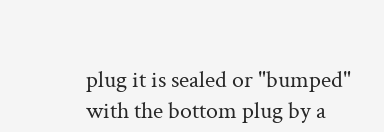plug it is sealed or "bumped" with the bottom plug by a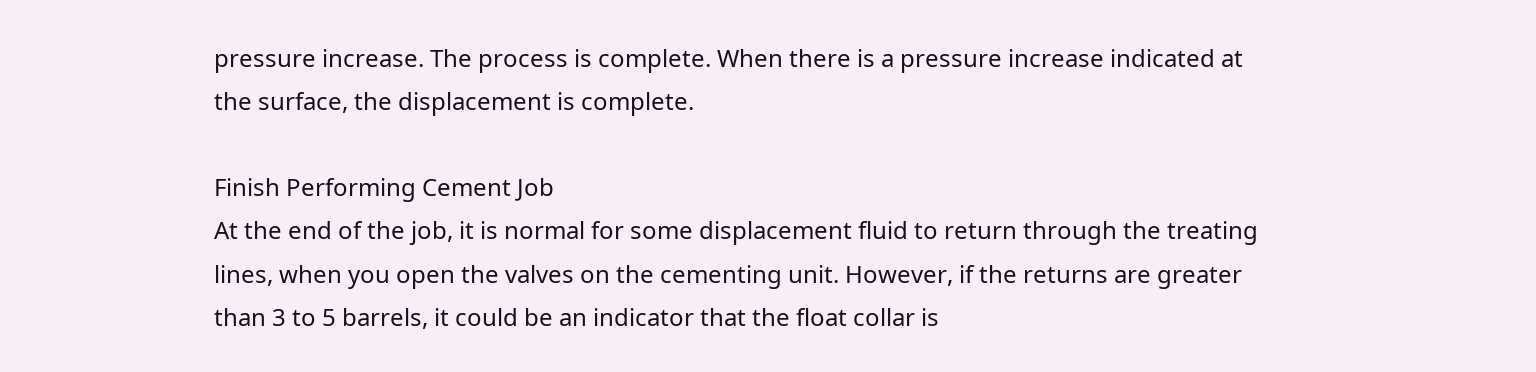pressure increase. The process is complete. When there is a pressure increase indicated at the surface, the displacement is complete.

Finish Performing Cement Job
At the end of the job, it is normal for some displacement fluid to return through the treating lines, when you open the valves on the cementing unit. However, if the returns are greater than 3 to 5 barrels, it could be an indicator that the float collar is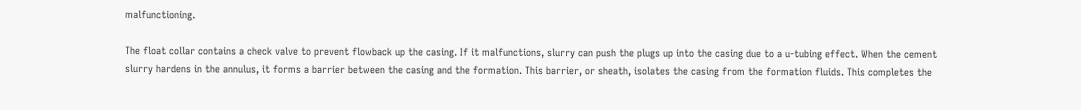malfunctioning.

The float collar contains a check valve to prevent flowback up the casing. If it malfunctions, slurry can push the plugs up into the casing due to a u-tubing effect. When the cement slurry hardens in the annulus, it forms a barrier between the casing and the formation. This barrier, or sheath, isolates the casing from the formation fluids. This completes the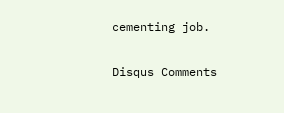cementing job.

Disqus Comments